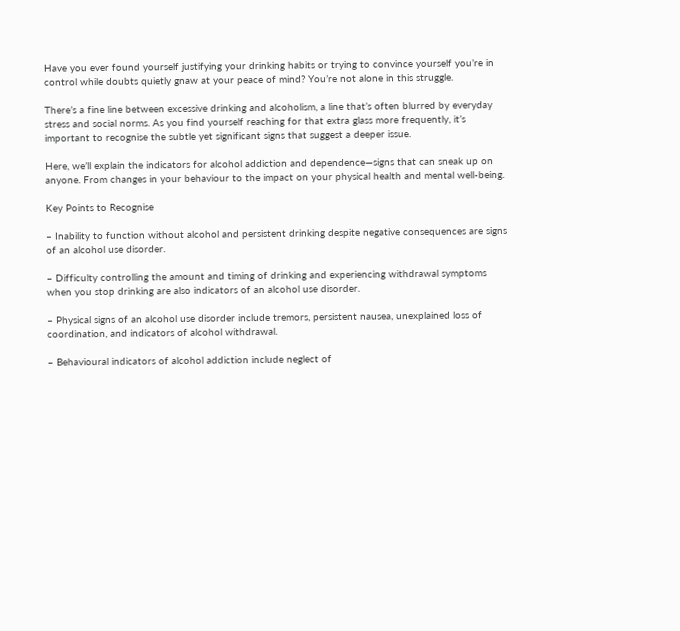Have you ever found yourself justifying your drinking habits or trying to convince yourself you’re in control while doubts quietly gnaw at your peace of mind? You’re not alone in this struggle.

There’s a fine line between excessive drinking and alcoholism, a line that’s often blurred by everyday stress and social norms. As you find yourself reaching for that extra glass more frequently, it’s important to recognise the subtle yet significant signs that suggest a deeper issue.

Here, we’ll explain the indicators for alcohol addiction and dependence—signs that can sneak up on anyone. From changes in your behaviour to the impact on your physical health and mental well-being.

Key Points to Recognise

– Inability to function without alcohol and persistent drinking despite negative consequences are signs of an alcohol use disorder.

– Difficulty controlling the amount and timing of drinking and experiencing withdrawal symptoms when you stop drinking are also indicators of an alcohol use disorder.

– Physical signs of an alcohol use disorder include tremors, persistent nausea, unexplained loss of coordination, and indicators of alcohol withdrawal.

– Behavioural indicators of alcohol addiction include neglect of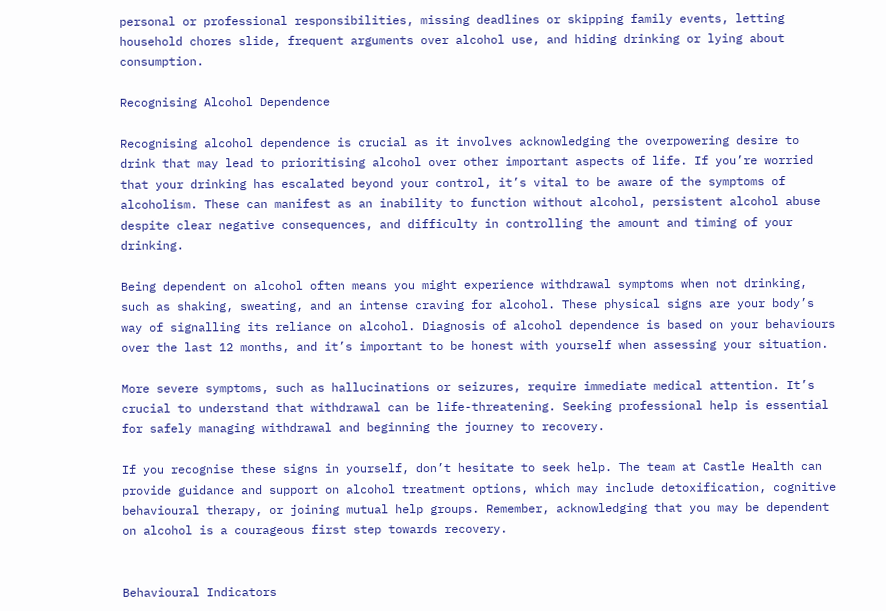personal or professional responsibilities, missing deadlines or skipping family events, letting household chores slide, frequent arguments over alcohol use, and hiding drinking or lying about consumption.

Recognising Alcohol Dependence

Recognising alcohol dependence is crucial as it involves acknowledging the overpowering desire to drink that may lead to prioritising alcohol over other important aspects of life. If you’re worried that your drinking has escalated beyond your control, it’s vital to be aware of the symptoms of alcoholism. These can manifest as an inability to function without alcohol, persistent alcohol abuse despite clear negative consequences, and difficulty in controlling the amount and timing of your drinking.

Being dependent on alcohol often means you might experience withdrawal symptoms when not drinking, such as shaking, sweating, and an intense craving for alcohol. These physical signs are your body’s way of signalling its reliance on alcohol. Diagnosis of alcohol dependence is based on your behaviours over the last 12 months, and it’s important to be honest with yourself when assessing your situation.

More severe symptoms, such as hallucinations or seizures, require immediate medical attention. It’s crucial to understand that withdrawal can be life-threatening. Seeking professional help is essential for safely managing withdrawal and beginning the journey to recovery.

If you recognise these signs in yourself, don’t hesitate to seek help. The team at Castle Health can provide guidance and support on alcohol treatment options, which may include detoxification, cognitive behavioural therapy, or joining mutual help groups. Remember, acknowledging that you may be dependent on alcohol is a courageous first step towards recovery.


Behavioural Indicators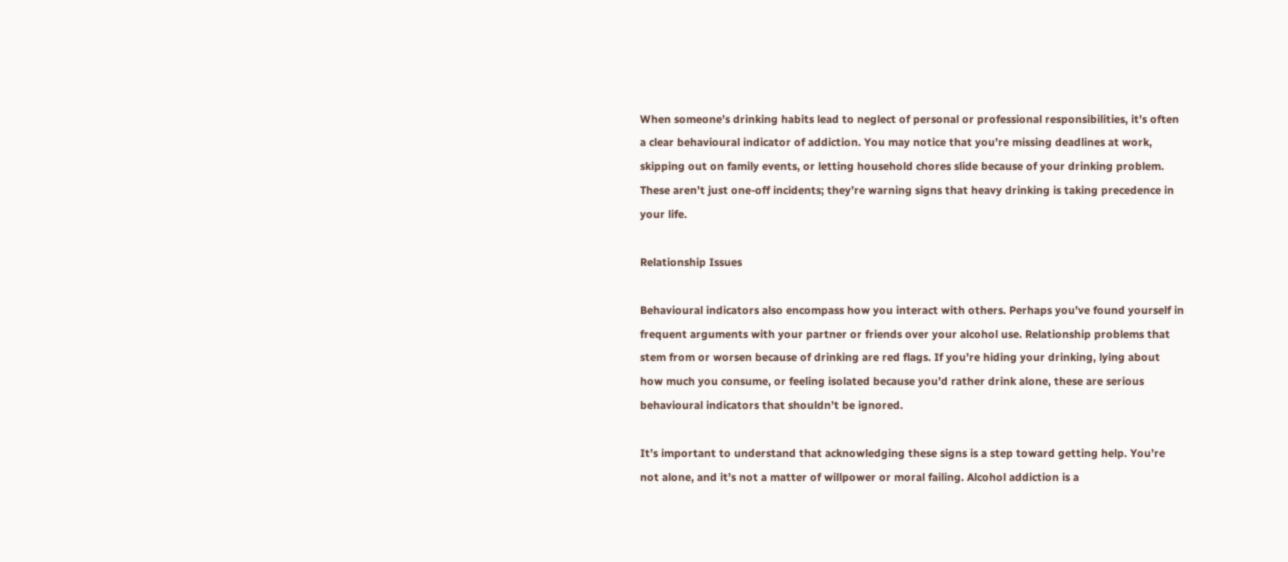When someone’s drinking habits lead to neglect of personal or professional responsibilities, it’s often a clear behavioural indicator of addiction. You may notice that you’re missing deadlines at work, skipping out on family events, or letting household chores slide because of your drinking problem. These aren’t just one-off incidents; they’re warning signs that heavy drinking is taking precedence in your life.

Relationship Issues

Behavioural indicators also encompass how you interact with others. Perhaps you’ve found yourself in frequent arguments with your partner or friends over your alcohol use. Relationship problems that stem from or worsen because of drinking are red flags. If you’re hiding your drinking, lying about how much you consume, or feeling isolated because you’d rather drink alone, these are serious behavioural indicators that shouldn’t be ignored.

It’s important to understand that acknowledging these signs is a step toward getting help. You’re not alone, and it’s not a matter of willpower or moral failing. Alcohol addiction is a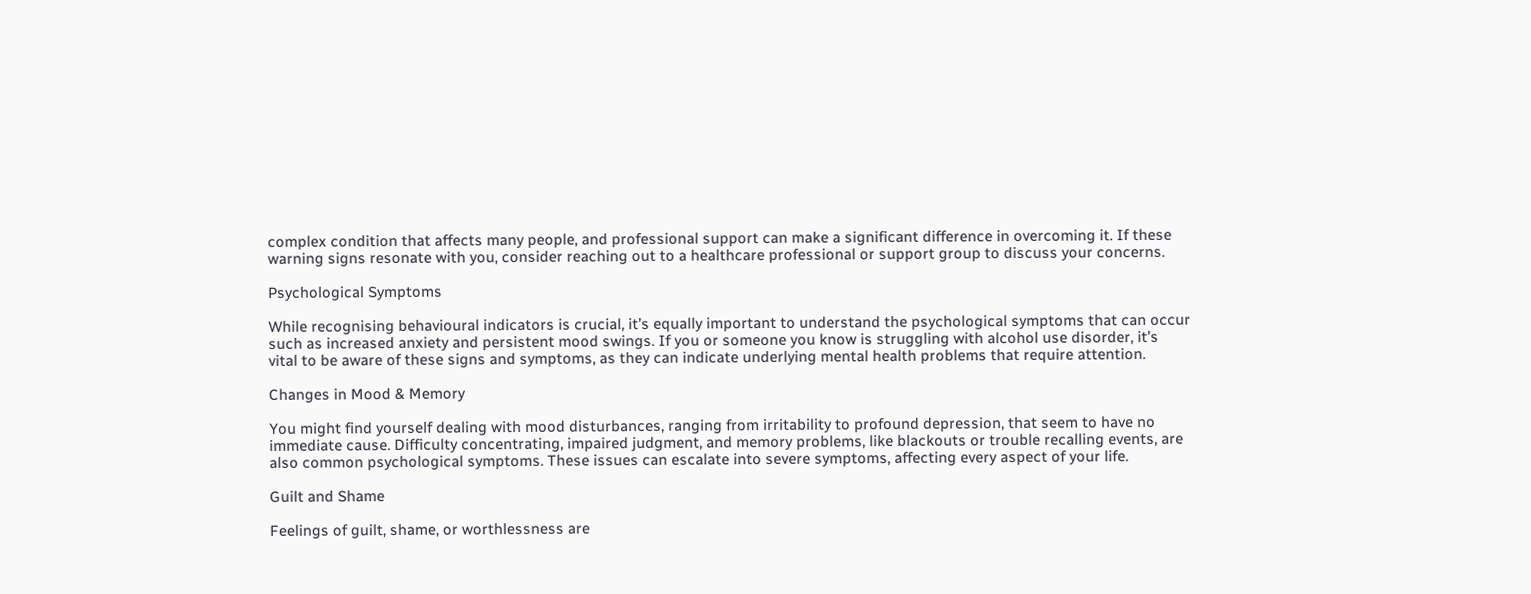complex condition that affects many people, and professional support can make a significant difference in overcoming it. If these warning signs resonate with you, consider reaching out to a healthcare professional or support group to discuss your concerns.

Psychological Symptoms

While recognising behavioural indicators is crucial, it’s equally important to understand the psychological symptoms that can occur such as increased anxiety and persistent mood swings. If you or someone you know is struggling with alcohol use disorder, it’s vital to be aware of these signs and symptoms, as they can indicate underlying mental health problems that require attention.

Changes in Mood & Memory

You might find yourself dealing with mood disturbances, ranging from irritability to profound depression, that seem to have no immediate cause. Difficulty concentrating, impaired judgment, and memory problems, like blackouts or trouble recalling events, are also common psychological symptoms. These issues can escalate into severe symptoms, affecting every aspect of your life.

Guilt and Shame

Feelings of guilt, shame, or worthlessness are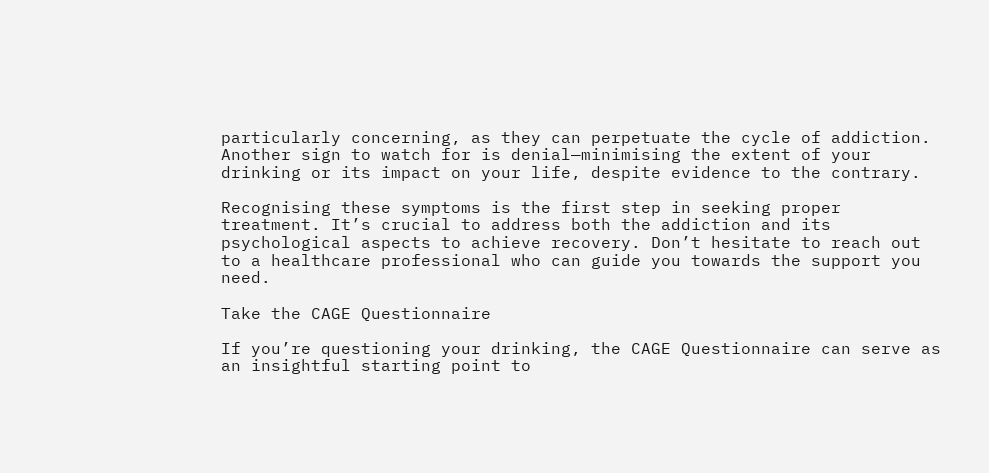particularly concerning, as they can perpetuate the cycle of addiction. Another sign to watch for is denial—minimising the extent of your drinking or its impact on your life, despite evidence to the contrary.

Recognising these symptoms is the first step in seeking proper treatment. It’s crucial to address both the addiction and its psychological aspects to achieve recovery. Don’t hesitate to reach out to a healthcare professional who can guide you towards the support you need.

Take the CAGE Questionnaire

If you’re questioning your drinking, the CAGE Questionnaire can serve as an insightful starting point to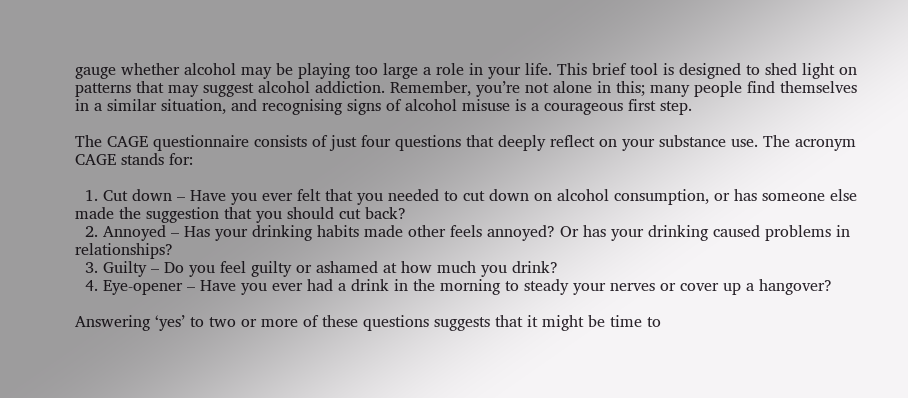gauge whether alcohol may be playing too large a role in your life. This brief tool is designed to shed light on patterns that may suggest alcohol addiction. Remember, you’re not alone in this; many people find themselves in a similar situation, and recognising signs of alcohol misuse is a courageous first step.

The CAGE questionnaire consists of just four questions that deeply reflect on your substance use. The acronym CAGE stands for:

  1. Cut down – Have you ever felt that you needed to cut down on alcohol consumption, or has someone else made the suggestion that you should cut back?
  2. Annoyed – Has your drinking habits made other feels annoyed? Or has your drinking caused problems in relationships?
  3. Guilty – Do you feel guilty or ashamed at how much you drink?
  4. Eye-opener – Have you ever had a drink in the morning to steady your nerves or cover up a hangover?

Answering ‘yes’ to two or more of these questions suggests that it might be time to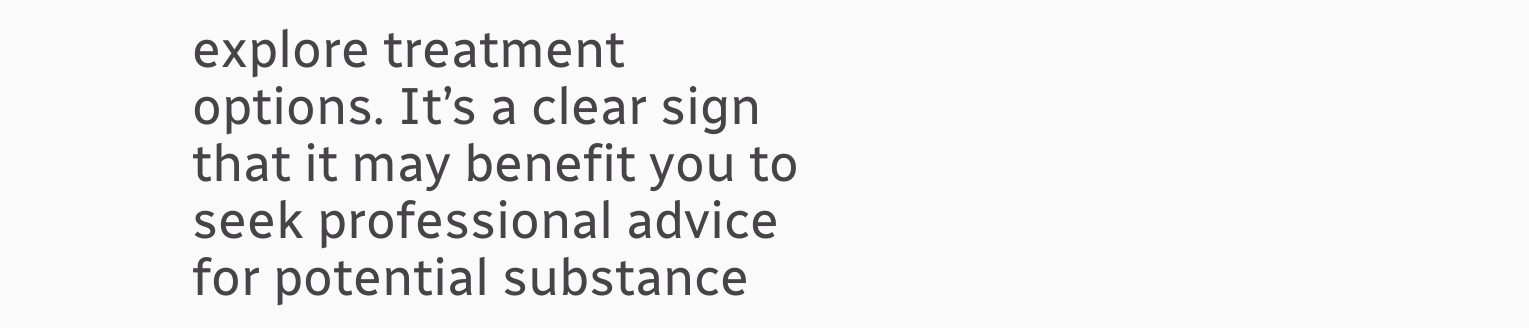explore treatment options. It’s a clear sign that it may benefit you to seek professional advice for potential substance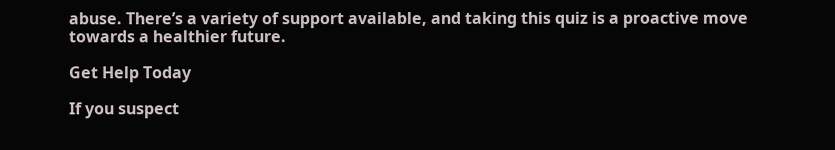abuse. There’s a variety of support available, and taking this quiz is a proactive move towards a healthier future.

Get Help Today

If you suspect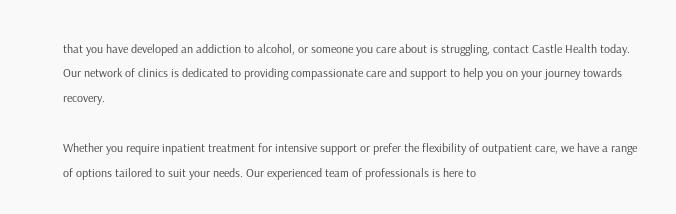that you have developed an addiction to alcohol, or someone you care about is struggling, contact Castle Health today. Our network of clinics is dedicated to providing compassionate care and support to help you on your journey towards recovery.

Whether you require inpatient treatment for intensive support or prefer the flexibility of outpatient care, we have a range of options tailored to suit your needs. Our experienced team of professionals is here to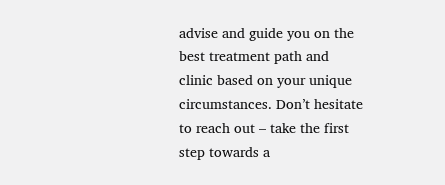advise and guide you on the best treatment path and clinic based on your unique circumstances. Don’t hesitate to reach out – take the first step towards a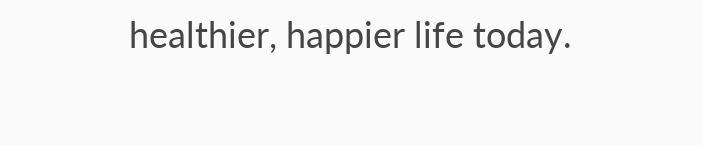healthier, happier life today.